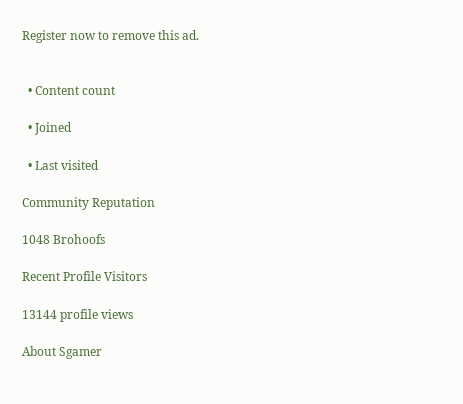Register now to remove this ad.


  • Content count

  • Joined

  • Last visited

Community Reputation

1048 Brohoofs

Recent Profile Visitors

13144 profile views

About Sgamer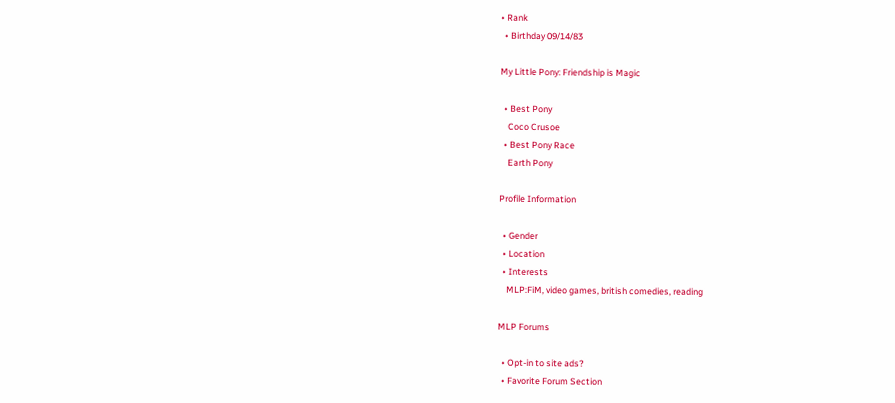• Rank
  • Birthday 09/14/83

My Little Pony: Friendship is Magic

  • Best Pony
    Coco Crusoe
  • Best Pony Race
    Earth Pony

Profile Information

  • Gender
  • Location
  • Interests
    MLP:FiM, video games, british comedies, reading

MLP Forums

  • Opt-in to site ads?
  • Favorite Forum Section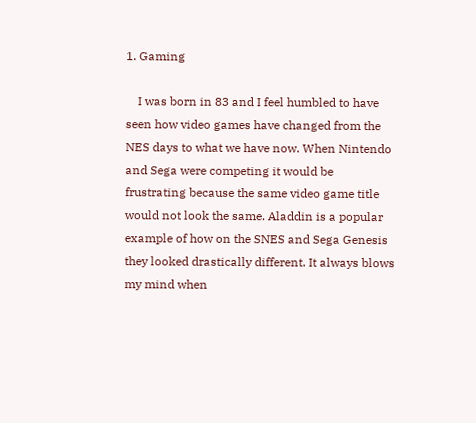1. Gaming

    I was born in 83 and I feel humbled to have seen how video games have changed from the NES days to what we have now. When Nintendo and Sega were competing it would be frustrating because the same video game title would not look the same. Aladdin is a popular example of how on the SNES and Sega Genesis they looked drastically different. It always blows my mind when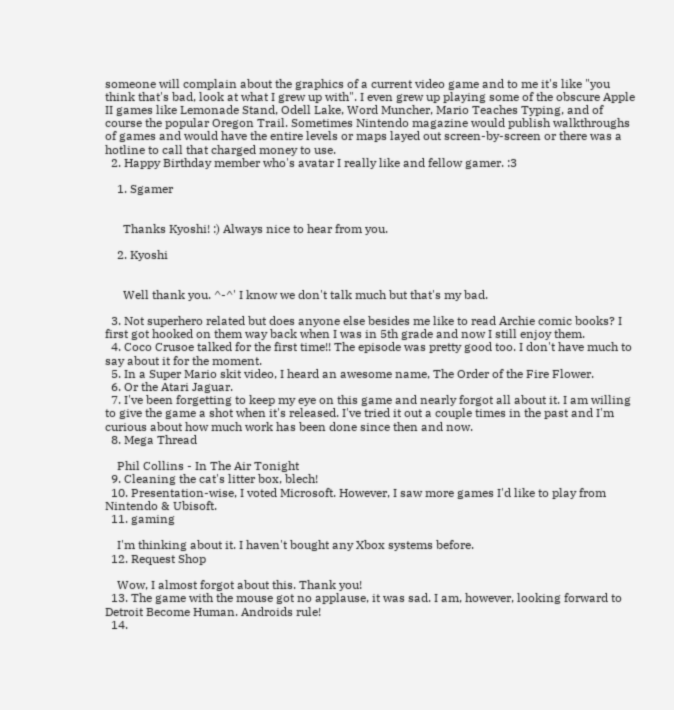someone will complain about the graphics of a current video game and to me it's like "you think that's bad, look at what I grew up with". I even grew up playing some of the obscure Apple II games like Lemonade Stand, Odell Lake, Word Muncher, Mario Teaches Typing, and of course the popular Oregon Trail. Sometimes Nintendo magazine would publish walkthroughs of games and would have the entire levels or maps layed out screen-by-screen or there was a hotline to call that charged money to use.
  2. Happy Birthday member who's avatar I really like and fellow gamer. :3

    1. Sgamer


      Thanks Kyoshi! :) Always nice to hear from you.

    2. Kyoshi


      Well thank you. ^-^' I know we don't talk much but that's my bad.

  3. Not superhero related but does anyone else besides me like to read Archie comic books? I first got hooked on them way back when I was in 5th grade and now I still enjoy them.
  4. Coco Crusoe talked for the first time!! The episode was pretty good too. I don't have much to say about it for the moment.
  5. In a Super Mario skit video, I heard an awesome name, The Order of the Fire Flower.
  6. Or the Atari Jaguar.
  7. I've been forgetting to keep my eye on this game and nearly forgot all about it. I am willing to give the game a shot when it's released. I've tried it out a couple times in the past and I'm curious about how much work has been done since then and now.
  8. Mega Thread

    Phil Collins - In The Air Tonight
  9. Cleaning the cat's litter box, blech!
  10. Presentation-wise, I voted Microsoft. However, I saw more games I'd like to play from Nintendo & Ubisoft.
  11. gaming

    I'm thinking about it. I haven't bought any Xbox systems before.
  12. Request Shop

    Wow, I almost forgot about this. Thank you!
  13. The game with the mouse got no applause, it was sad. I am, however, looking forward to Detroit Become Human. Androids rule!
  14.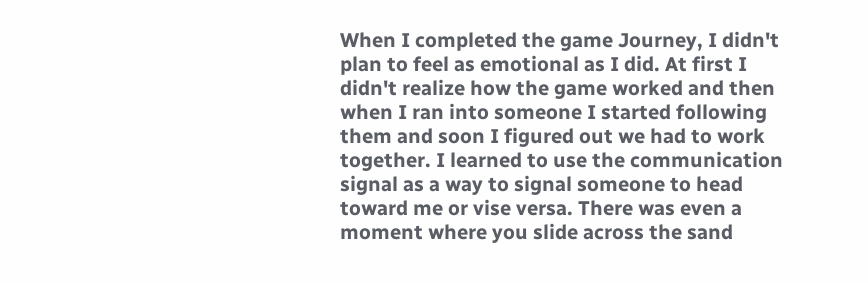When I completed the game Journey, I didn't plan to feel as emotional as I did. At first I didn't realize how the game worked and then when I ran into someone I started following them and soon I figured out we had to work together. I learned to use the communication signal as a way to signal someone to head toward me or vise versa. There was even a moment where you slide across the sand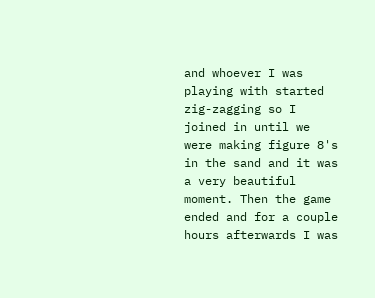and whoever I was playing with started zig-zagging so I joined in until we were making figure 8's in the sand and it was a very beautiful moment. Then the game ended and for a couple hours afterwards I was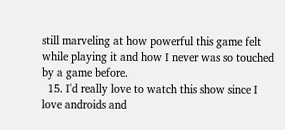still marveling at how powerful this game felt while playing it and how I never was so touched by a game before.
  15. I'd really love to watch this show since I love androids and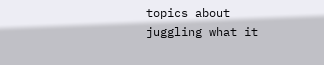topics about juggling what it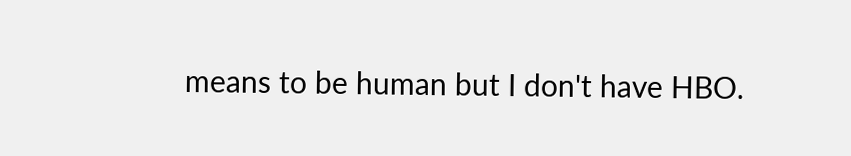means to be human but I don't have HBO.